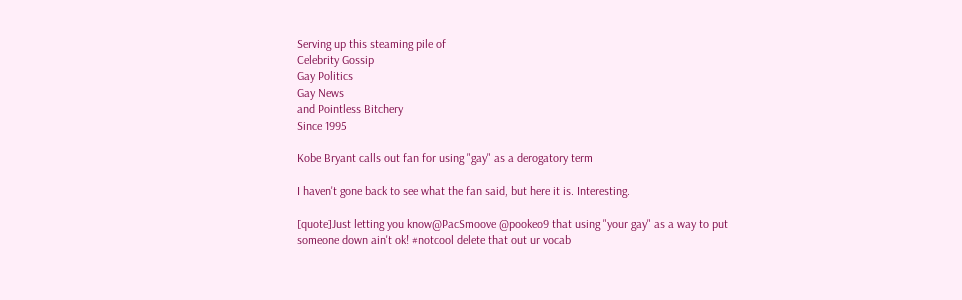Serving up this steaming pile of
Celebrity Gossip
Gay Politics
Gay News
and Pointless Bitchery
Since 1995

Kobe Bryant calls out fan for using "gay" as a derogatory term

I haven't gone back to see what the fan said, but here it is. Interesting.

[quote]Just letting you know@PacSmoove @pookeo9 that using "your gay" as a way to put someone down ain't ok! #notcool delete that out ur vocab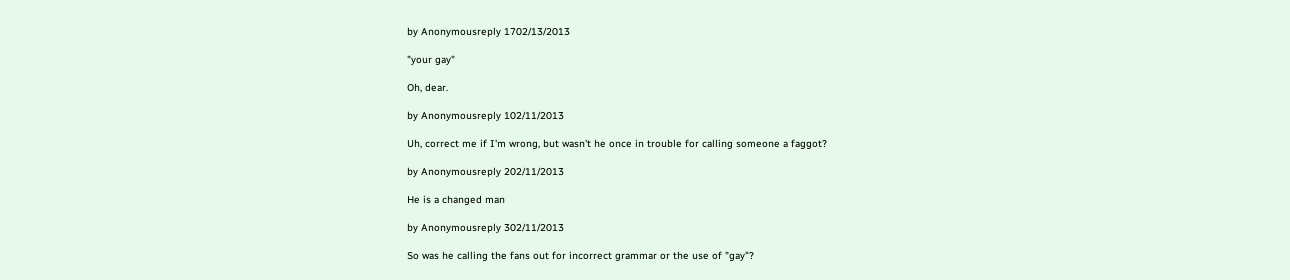by Anonymousreply 1702/13/2013

"your gay"

Oh, dear.

by Anonymousreply 102/11/2013

Uh, correct me if I'm wrong, but wasn't he once in trouble for calling someone a faggot?

by Anonymousreply 202/11/2013

He is a changed man

by Anonymousreply 302/11/2013

So was he calling the fans out for incorrect grammar or the use of "gay"?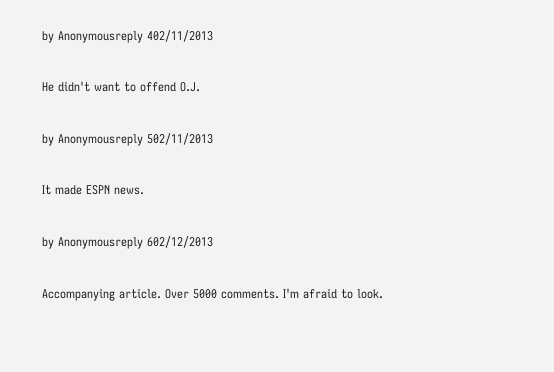by Anonymousreply 402/11/2013

He didn't want to offend O.J.

by Anonymousreply 502/11/2013

It made ESPN news.

by Anonymousreply 602/12/2013

Accompanying article. Over 5000 comments. I'm afraid to look.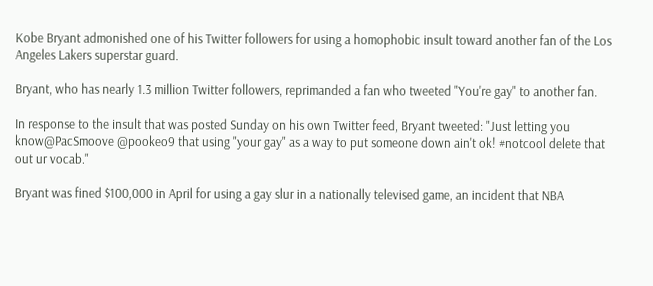Kobe Bryant admonished one of his Twitter followers for using a homophobic insult toward another fan of the Los Angeles Lakers superstar guard.

Bryant, who has nearly 1.3 million Twitter followers, reprimanded a fan who tweeted "You're gay" to another fan.

In response to the insult that was posted Sunday on his own Twitter feed, Bryant tweeted: "Just letting you know@PacSmoove @pookeo9 that using "your gay" as a way to put someone down ain't ok! #notcool delete that out ur vocab."

Bryant was fined $100,000 in April for using a gay slur in a nationally televised game, an incident that NBA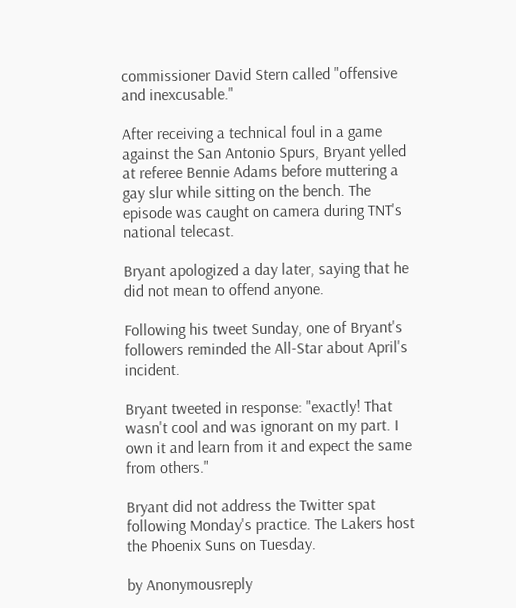commissioner David Stern called "offensive and inexcusable."

After receiving a technical foul in a game against the San Antonio Spurs, Bryant yelled at referee Bennie Adams before muttering a gay slur while sitting on the bench. The episode was caught on camera during TNT's national telecast.

Bryant apologized a day later, saying that he did not mean to offend anyone.

Following his tweet Sunday, one of Bryant's followers reminded the All-Star about April's incident.

Bryant tweeted in response: "exactly! That wasn't cool and was ignorant on my part. I own it and learn from it and expect the same from others."

Bryant did not address the Twitter spat following Monday's practice. The Lakers host the Phoenix Suns on Tuesday.

by Anonymousreply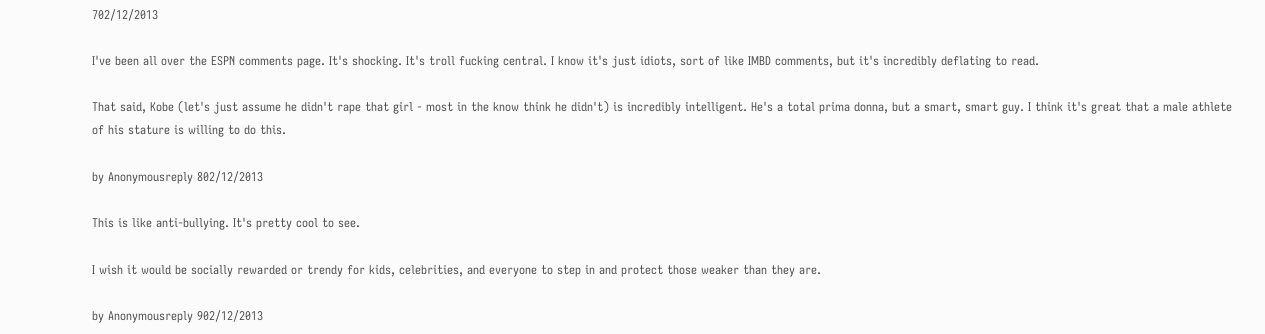702/12/2013

I've been all over the ESPN comments page. It's shocking. It's troll fucking central. I know it's just idiots, sort of like IMBD comments, but it's incredibly deflating to read.

That said, Kobe (let's just assume he didn't rape that girl - most in the know think he didn't) is incredibly intelligent. He's a total prima donna, but a smart, smart guy. I think it's great that a male athlete of his stature is willing to do this.

by Anonymousreply 802/12/2013

This is like anti-bullying. It's pretty cool to see.

I wish it would be socially rewarded or trendy for kids, celebrities, and everyone to step in and protect those weaker than they are.

by Anonymousreply 902/12/2013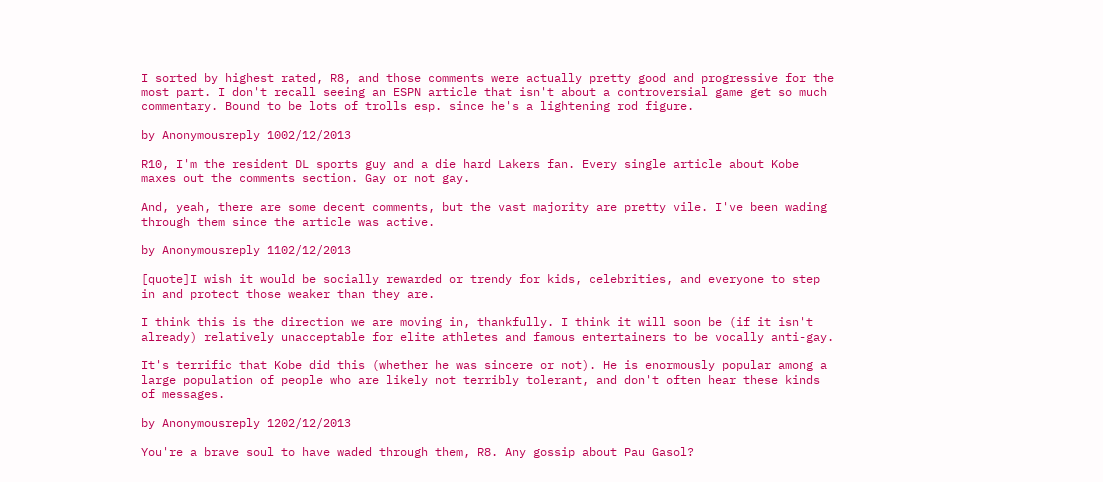I sorted by highest rated, R8, and those comments were actually pretty good and progressive for the most part. I don't recall seeing an ESPN article that isn't about a controversial game get so much commentary. Bound to be lots of trolls esp. since he's a lightening rod figure.

by Anonymousreply 1002/12/2013

R10, I'm the resident DL sports guy and a die hard Lakers fan. Every single article about Kobe maxes out the comments section. Gay or not gay.

And, yeah, there are some decent comments, but the vast majority are pretty vile. I've been wading through them since the article was active.

by Anonymousreply 1102/12/2013

[quote]I wish it would be socially rewarded or trendy for kids, celebrities, and everyone to step in and protect those weaker than they are.

I think this is the direction we are moving in, thankfully. I think it will soon be (if it isn't already) relatively unacceptable for elite athletes and famous entertainers to be vocally anti-gay.

It's terrific that Kobe did this (whether he was sincere or not). He is enormously popular among a large population of people who are likely not terribly tolerant, and don't often hear these kinds of messages.

by Anonymousreply 1202/12/2013

You're a brave soul to have waded through them, R8. Any gossip about Pau Gasol?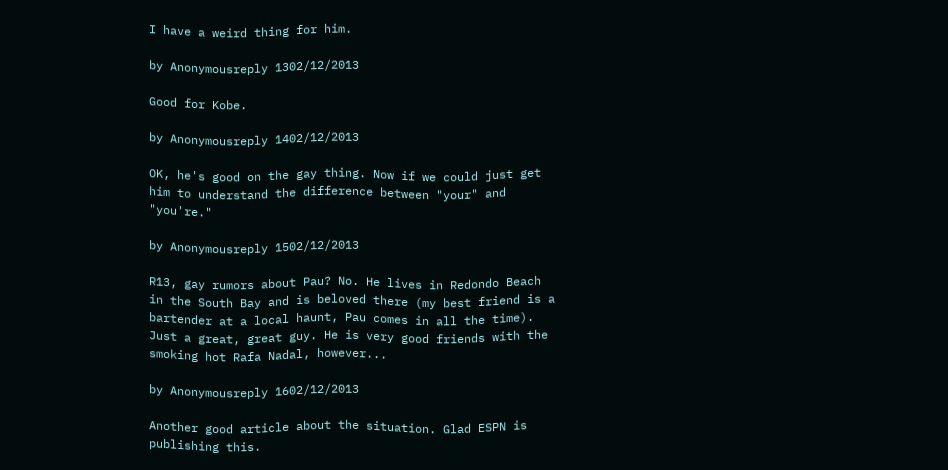I have a weird thing for him.

by Anonymousreply 1302/12/2013

Good for Kobe.

by Anonymousreply 1402/12/2013

OK, he's good on the gay thing. Now if we could just get him to understand the difference between "your" and "you're."

by Anonymousreply 1502/12/2013

R13, gay rumors about Pau? No. He lives in Redondo Beach in the South Bay and is beloved there (my best friend is a bartender at a local haunt, Pau comes in all the time). Just a great, great guy. He is very good friends with the smoking hot Rafa Nadal, however...

by Anonymousreply 1602/12/2013

Another good article about the situation. Glad ESPN is publishing this.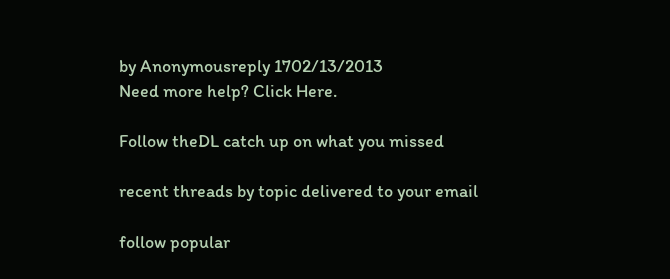by Anonymousreply 1702/13/2013
Need more help? Click Here.

Follow theDL catch up on what you missed

recent threads by topic delivered to your email

follow popular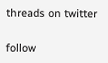threads on twitter

follow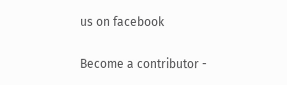us on facebook

Become a contributor -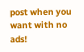post when you want with no ads!